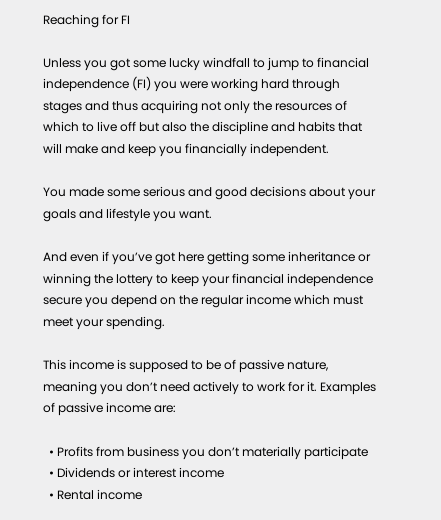Reaching for FI

Unless you got some lucky windfall to jump to financial independence (FI) you were working hard through stages and thus acquiring not only the resources of which to live off but also the discipline and habits that will make and keep you financially independent.

You made some serious and good decisions about your goals and lifestyle you want.

And even if you’ve got here getting some inheritance or winning the lottery to keep your financial independence secure you depend on the regular income which must meet your spending.

This income is supposed to be of passive nature, meaning you don’t need actively to work for it. Examples of passive income are:

  • Profits from business you don’t materially participate
  • Dividends or interest income
  • Rental income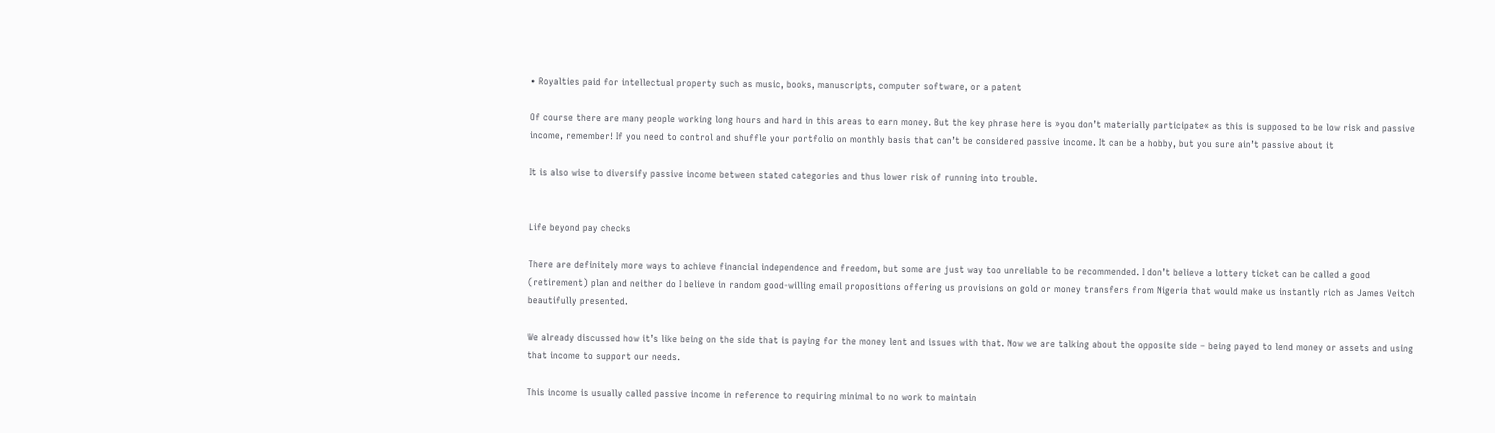• Royalties paid for intellectual property such as music, books, manuscripts, computer software, or a patent

Of course there are many people working long hours and hard in this areas to earn money. But the key phrase here is »you don’t materially participate« as this is supposed to be low risk and passive income, remember! If you need to control and shuffle your portfolio on monthly basis that can’t be considered passive income. It can be a hobby, but you sure ain’t passive about it

It is also wise to diversify passive income between stated categories and thus lower risk of running into trouble.


Life beyond pay checks

There are definitely more ways to achieve financial independence and freedom, but some are just way too unreliable to be recommended. I don’t believe a lottery ticket can be called a good (retirement) plan and neither do I believe in random good-willing email propositions offering us provisions on gold or money transfers from Nigeria that would make us instantly rich as James Veitch beautifully presented.

We already discussed how it’s like being on the side that is paying for the money lent and issues with that. Now we are talking about the opposite side – being payed to lend money or assets and using that income to support our needs.

This income is usually called passive income in reference to requiring minimal to no work to maintain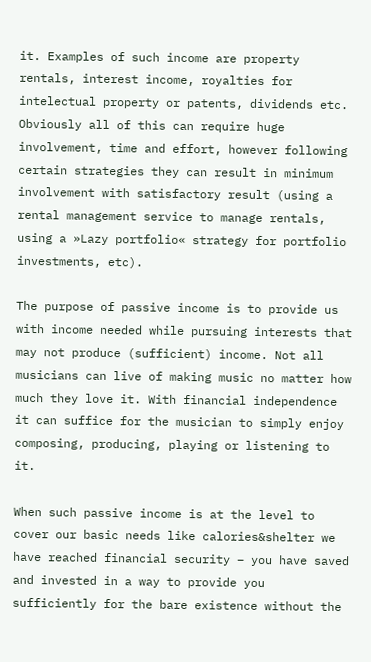it. Examples of such income are property rentals, interest income, royalties for intelectual property or patents, dividends etc. Obviously all of this can require huge involvement, time and effort, however following certain strategies they can result in minimum involvement with satisfactory result (using a rental management service to manage rentals, using a »Lazy portfolio« strategy for portfolio investments, etc).

The purpose of passive income is to provide us with income needed while pursuing interests that may not produce (sufficient) income. Not all musicians can live of making music no matter how much they love it. With financial independence it can suffice for the musician to simply enjoy composing, producing, playing or listening to it.

When such passive income is at the level to cover our basic needs like calories&shelter we have reached financial security – you have saved and invested in a way to provide you sufficiently for the bare existence without the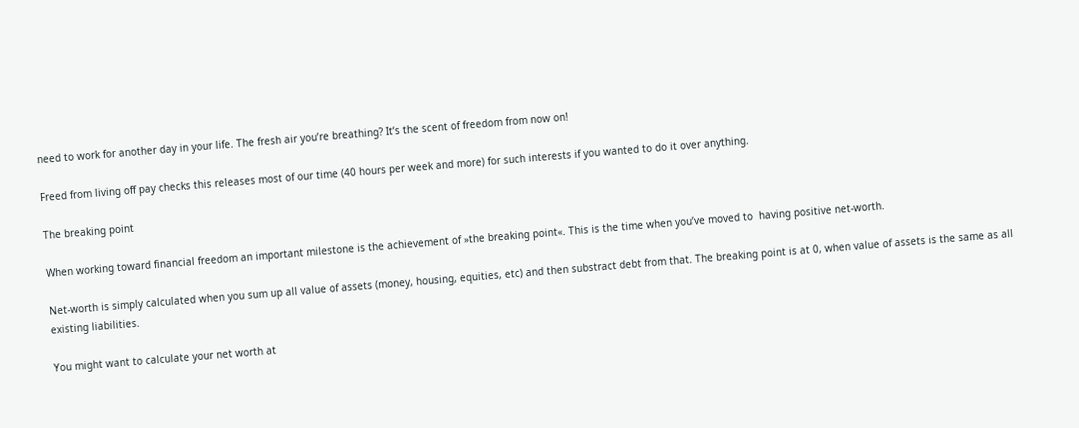need to work for another day in your life. The fresh air you’re breathing? It’s the scent of freedom from now on!

Freed from living off pay checks this releases most of our time (40 hours per week and more) for such interests if you wanted to do it over anything.

The breaking point

When working toward financial freedom an important milestone is the achievement of »the breaking point«. This is the time when you’ve moved to  having positive net-worth.

Net-worth is simply calculated when you sum up all value of assets (money, housing, equities, etc) and then substract debt from that. The breaking point is at 0, when value of assets is the same as all existing liabilities.

You might want to calculate your net worth at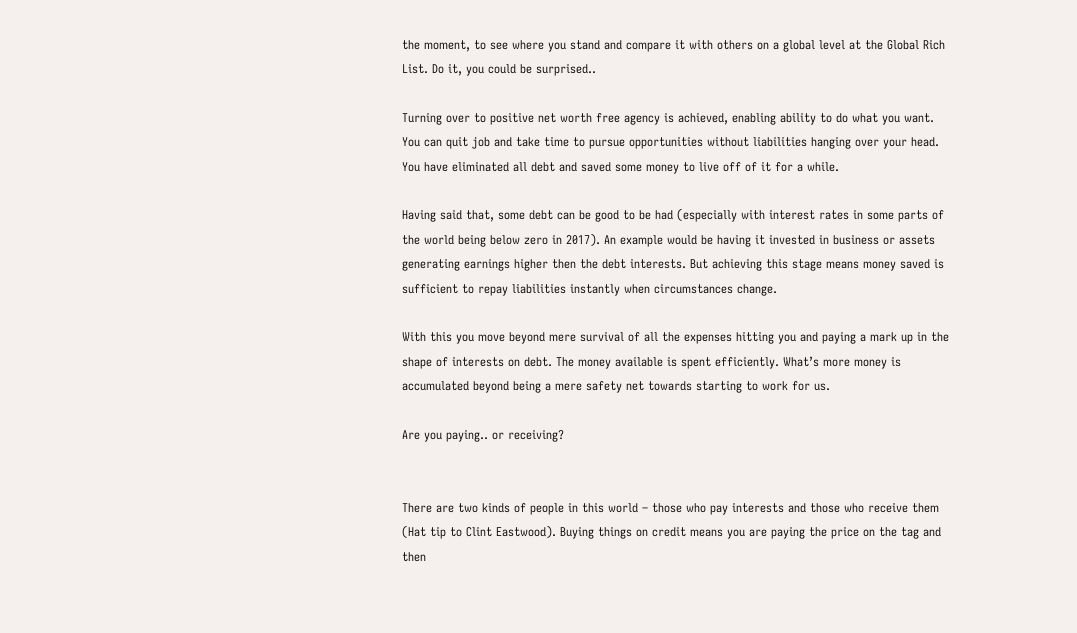the moment, to see where you stand and compare it with others on a global level at the Global Rich List. Do it, you could be surprised..

Turning over to positive net worth free agency is achieved, enabling ability to do what you want. You can quit job and take time to pursue opportunities without liabilities hanging over your head. You have eliminated all debt and saved some money to live off of it for a while.

Having said that, some debt can be good to be had (especially with interest rates in some parts of the world being below zero in 2017). An example would be having it invested in business or assets generating earnings higher then the debt interests. But achieving this stage means money saved is sufficient to repay liabilities instantly when circumstances change.

With this you move beyond mere survival of all the expenses hitting you and paying a mark up in the shape of interests on debt. The money available is spent efficiently. What’s more money is accumulated beyond being a mere safety net towards starting to work for us.

Are you paying.. or receiving?


There are two kinds of people in this world – those who pay interests and those who receive them (Hat tip to Clint Eastwood). Buying things on credit means you are paying the price on the tag and then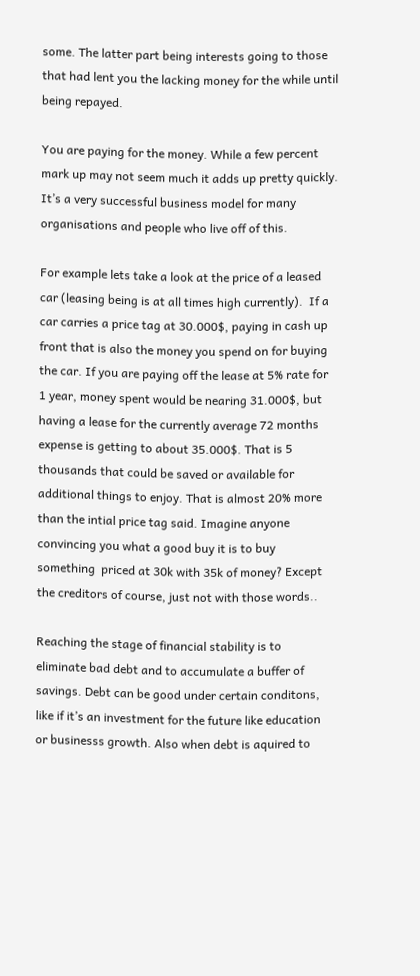some. The latter part being interests going to those that had lent you the lacking money for the while until being repayed.

You are paying for the money. While a few percent mark up may not seem much it adds up pretty quickly. It’s a very successful business model for many organisations and people who live off of this.

For example lets take a look at the price of a leased car (leasing being is at all times high currently).  If a car carries a price tag at 30.000$, paying in cash up front that is also the money you spend on for buying the car. If you are paying off the lease at 5% rate for 1 year, money spent would be nearing 31.000$, but having a lease for the currently average 72 months expense is getting to about 35.000$. That is 5 thousands that could be saved or available for additional things to enjoy. That is almost 20% more than the intial price tag said. Imagine anyone convincing you what a good buy it is to buy something  priced at 30k with 35k of money? Except the creditors of course, just not with those words..

Reaching the stage of financial stability is to eliminate bad debt and to accumulate a buffer of savings. Debt can be good under certain conditons, like if it’s an investment for the future like education or businesss growth. Also when debt is aquired to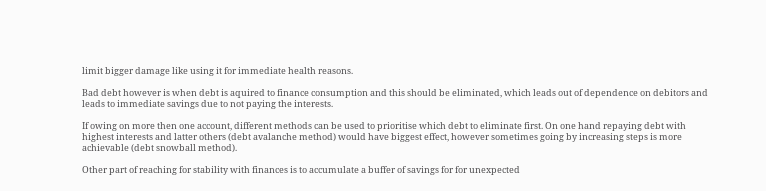limit bigger damage like using it for immediate health reasons.

Bad debt however is when debt is aquired to finance consumption and this should be eliminated, which leads out of dependence on debitors and leads to immediate savings due to not paying the interests.

If owing on more then one account, different methods can be used to prioritise which debt to eliminate first. On one hand repaying debt with highest interests and latter others (debt avalanche method) would have biggest effect, however sometimes going by increasing steps is more achievable (debt snowball method).

Other part of reaching for stability with finances is to accumulate a buffer of savings for for unexpected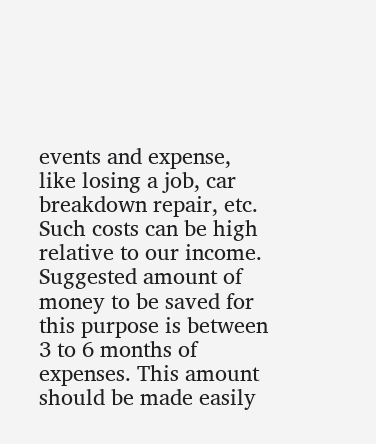events and expense, like losing a job, car breakdown repair, etc. Such costs can be high relative to our income. Suggested amount of money to be saved for this purpose is between 3 to 6 months of expenses. This amount should be made easily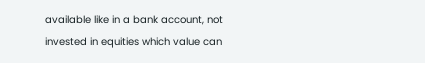available like in a bank account, not invested in equities which value can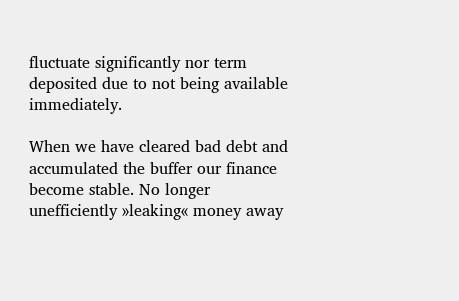fluctuate significantly nor term deposited due to not being available immediately.

When we have cleared bad debt and accumulated the buffer our finance become stable. No longer unefficiently »leaking« money away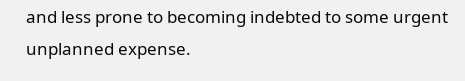and less prone to becoming indebted to some urgent unplanned expense.